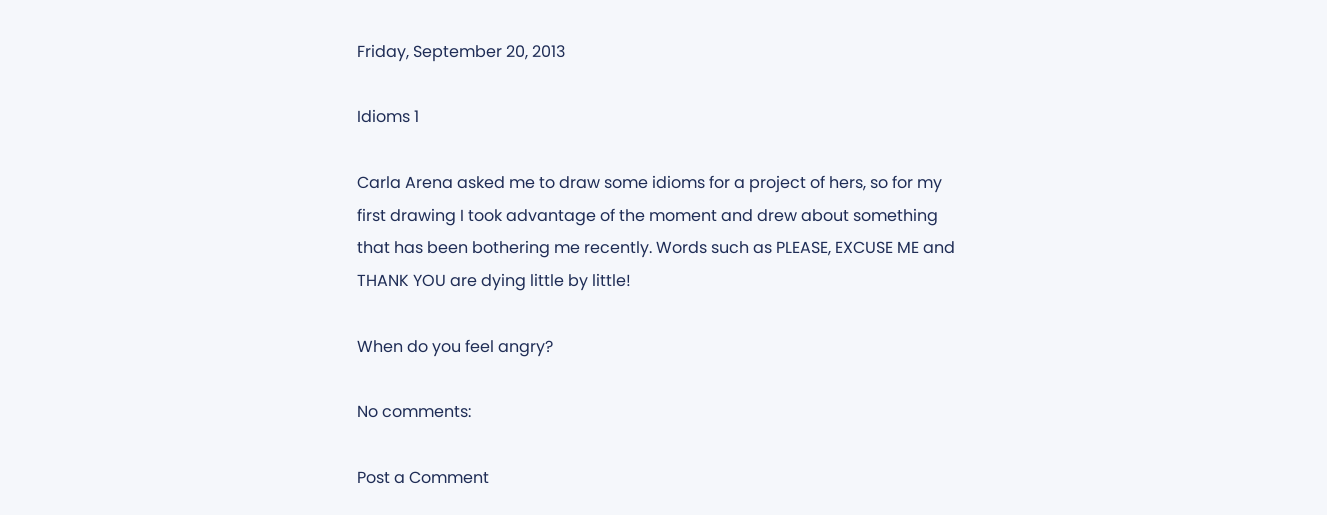Friday, September 20, 2013

Idioms 1

Carla Arena asked me to draw some idioms for a project of hers, so for my first drawing I took advantage of the moment and drew about something that has been bothering me recently. Words such as PLEASE, EXCUSE ME and THANK YOU are dying little by little!

When do you feel angry?

No comments:

Post a Comment